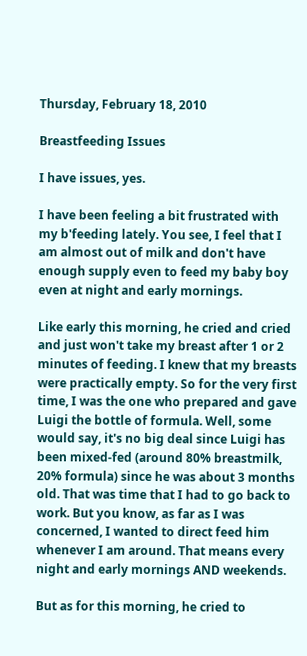Thursday, February 18, 2010

Breastfeeding Issues

I have issues, yes.

I have been feeling a bit frustrated with my b'feeding lately. You see, I feel that I am almost out of milk and don't have enough supply even to feed my baby boy even at night and early mornings.

Like early this morning, he cried and cried and just won't take my breast after 1 or 2 minutes of feeding. I knew that my breasts were practically empty. So for the very first time, I was the one who prepared and gave Luigi the bottle of formula. Well, some would say, it's no big deal since Luigi has been mixed-fed (around 80% breastmilk, 20% formula) since he was about 3 months old. That was time that I had to go back to work. But you know, as far as I was concerned, I wanted to direct feed him whenever I am around. That means every night and early mornings AND weekends.

But as for this morning, he cried to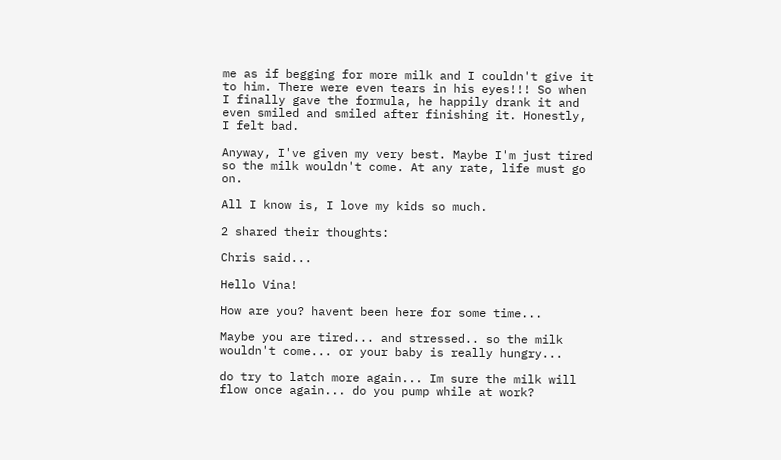me as if begging for more milk and I couldn't give it to him. There were even tears in his eyes!!! So when I finally gave the formula, he happily drank it and even smiled and smiled after finishing it. Honestly, I felt bad.

Anyway, I've given my very best. Maybe I'm just tired so the milk wouldn't come. At any rate, life must go on.

All I know is, I love my kids so much.

2 shared their thoughts:

Chris said...

Hello Vina!

How are you? havent been here for some time...

Maybe you are tired... and stressed.. so the milk wouldn't come... or your baby is really hungry...

do try to latch more again... Im sure the milk will flow once again... do you pump while at work?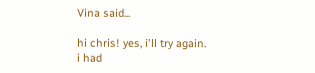Vina said...

hi chris! yes, i'll try again. i had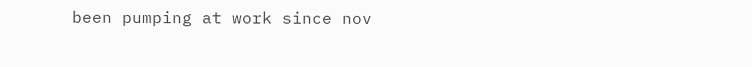been pumping at work since nov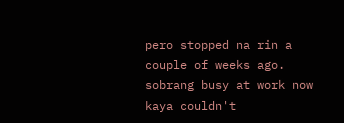pero stopped na rin a couple of weeks ago. sobrang busy at work now kaya couldn't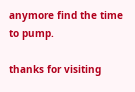anymore find the time to pump.

thanks for visiting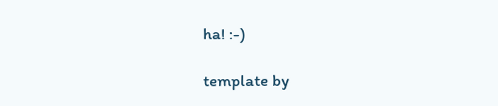ha! :-)

template by